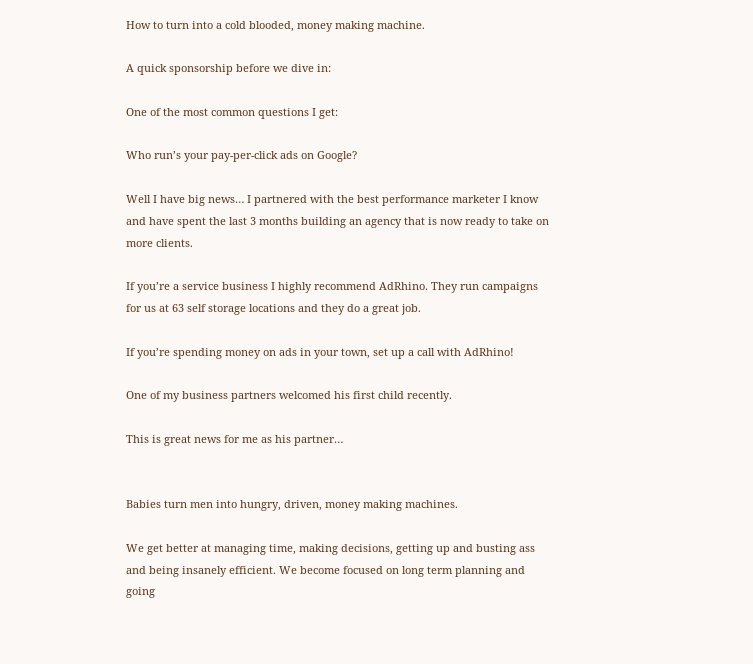How to turn into a cold blooded, money making machine.

A quick sponsorship before we dive in:

One of the most common questions I get:

Who run’s your pay-per-click ads on Google?

Well I have big news… I partnered with the best performance marketer I know and have spent the last 3 months building an agency that is now ready to take on more clients.

If you’re a service business I highly recommend AdRhino. They run campaigns for us at 63 self storage locations and they do a great job.

If you’re spending money on ads in your town, set up a call with AdRhino!

One of my business partners welcomed his first child recently.

This is great news for me as his partner…


Babies turn men into hungry, driven, money making machines.

We get better at managing time, making decisions, getting up and busting ass and being insanely efficient. We become focused on long term planning and going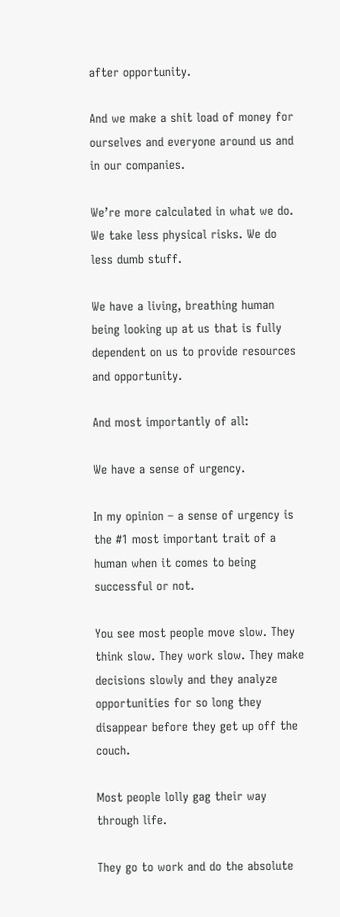after opportunity.

And we make a shit load of money for ourselves and everyone around us and in our companies.

We’re more calculated in what we do. We take less physical risks. We do less dumb stuff.

We have a living, breathing human being looking up at us that is fully dependent on us to provide resources and opportunity.

And most importantly of all:

We have a sense of urgency.

In my opinion – a sense of urgency is the #1 most important trait of a human when it comes to being successful or not.

You see most people move slow. They think slow. They work slow. They make decisions slowly and they analyze opportunities for so long they disappear before they get up off the couch.

Most people lolly gag their way through life.

They go to work and do the absolute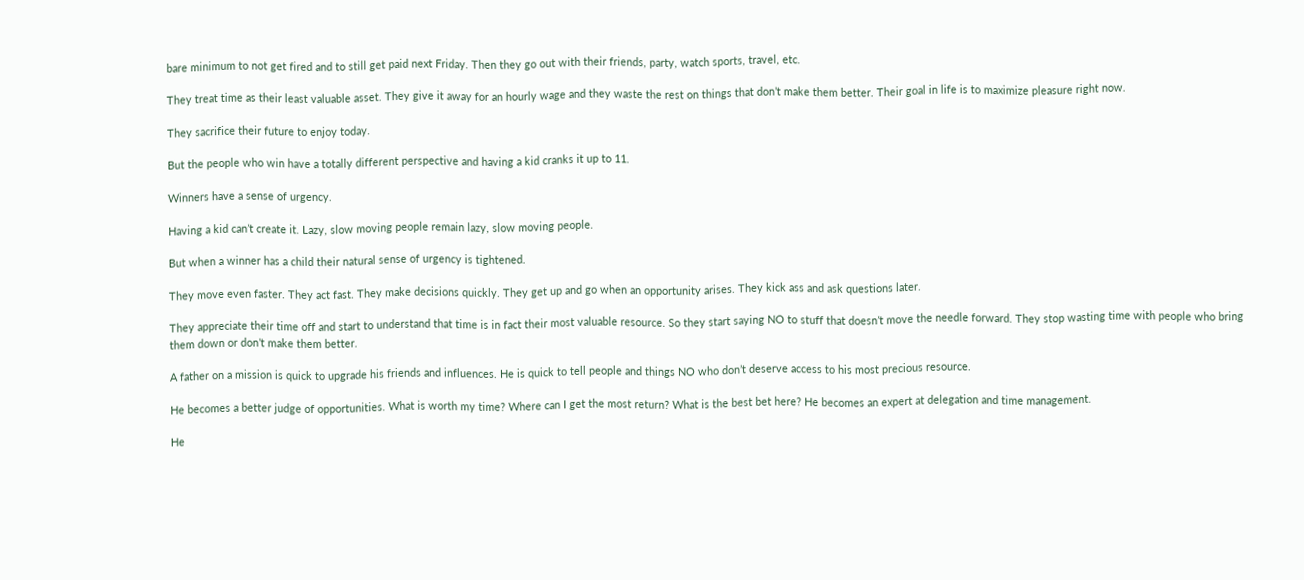bare minimum to not get fired and to still get paid next Friday. Then they go out with their friends, party, watch sports, travel, etc.

They treat time as their least valuable asset. They give it away for an hourly wage and they waste the rest on things that don’t make them better. Their goal in life is to maximize pleasure right now.

They sacrifice their future to enjoy today.

But the people who win have a totally different perspective and having a kid cranks it up to 11.

Winners have a sense of urgency.

Having a kid can’t create it. Lazy, slow moving people remain lazy, slow moving people.

But when a winner has a child their natural sense of urgency is tightened.

They move even faster. They act fast. They make decisions quickly. They get up and go when an opportunity arises. They kick ass and ask questions later.

They appreciate their time off and start to understand that time is in fact their most valuable resource. So they start saying NO to stuff that doesn’t move the needle forward. They stop wasting time with people who bring them down or don’t make them better.

A father on a mission is quick to upgrade his friends and influences. He is quick to tell people and things NO who don’t deserve access to his most precious resource.

He becomes a better judge of opportunities. What is worth my time? Where can I get the most return? What is the best bet here? He becomes an expert at delegation and time management.

He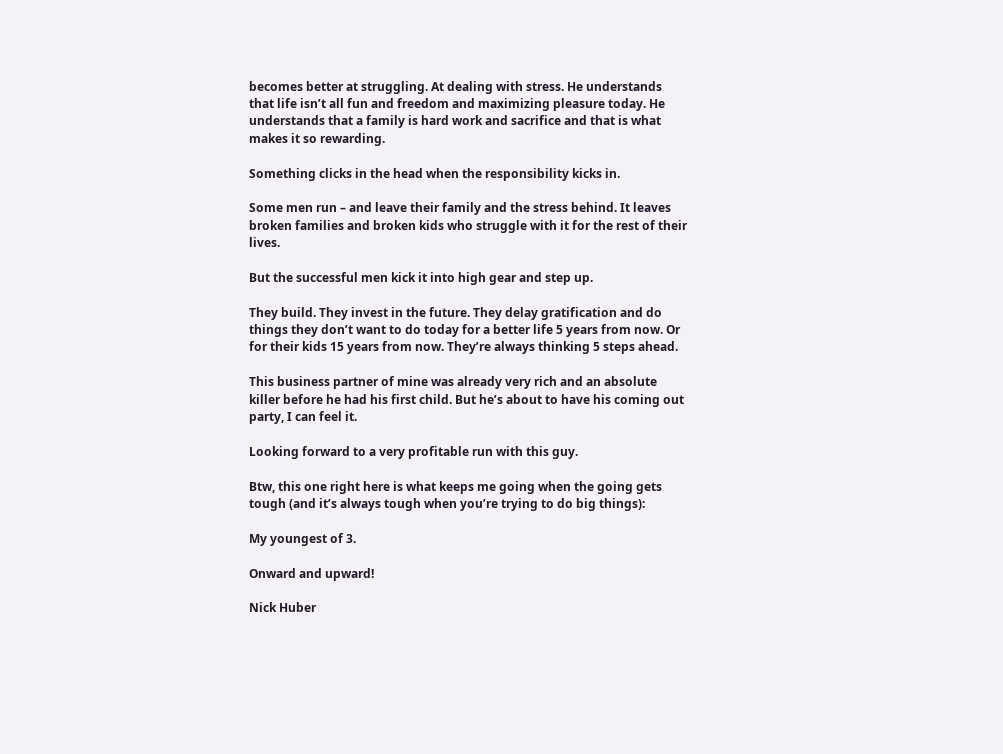becomes better at struggling. At dealing with stress. He understands that life isn’t all fun and freedom and maximizing pleasure today. He understands that a family is hard work and sacrifice and that is what makes it so rewarding.

Something clicks in the head when the responsibility kicks in.

Some men run – and leave their family and the stress behind. It leaves broken families and broken kids who struggle with it for the rest of their lives.

But the successful men kick it into high gear and step up.

They build. They invest in the future. They delay gratification and do things they don’t want to do today for a better life 5 years from now. Or for their kids 15 years from now. They’re always thinking 5 steps ahead.

This business partner of mine was already very rich and an absolute killer before he had his first child. But he’s about to have his coming out party, I can feel it.

Looking forward to a very profitable run with this guy.

Btw, this one right here is what keeps me going when the going gets tough (and it’s always tough when you’re trying to do big things):

My youngest of 3.

Onward and upward!

Nick Huber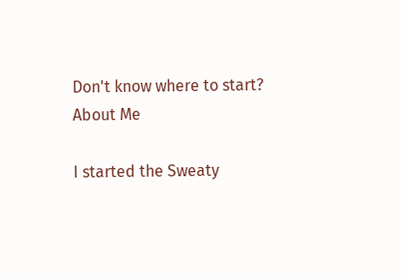Don't know where to start?
About Me

I started the Sweaty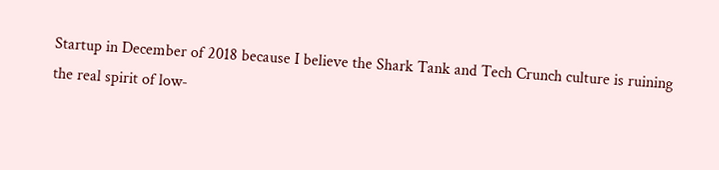Startup in December of 2018 because I believe the Shark Tank and Tech Crunch culture is ruining the real spirit of low-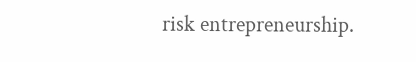risk entrepreneurship.